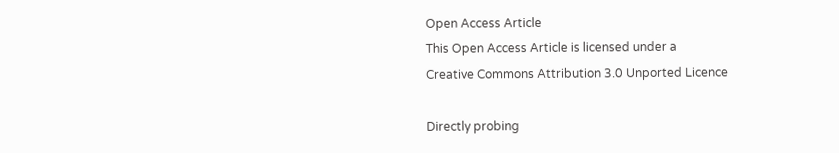Open Access Article
This Open Access Article is licensed under a
Creative Commons Attribution 3.0 Unported Licence

Directly probing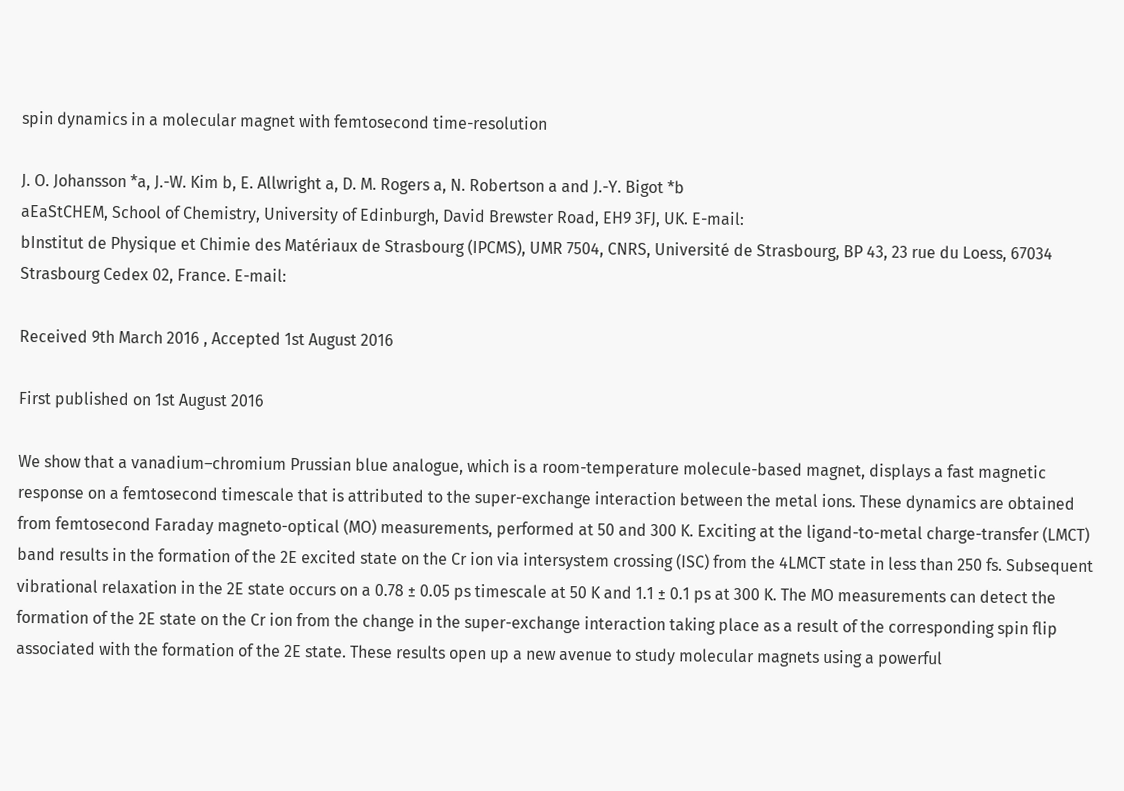spin dynamics in a molecular magnet with femtosecond time-resolution

J. O. Johansson *a, J.-W. Kim b, E. Allwright a, D. M. Rogers a, N. Robertson a and J.-Y. Bigot *b
aEaStCHEM, School of Chemistry, University of Edinburgh, David Brewster Road, EH9 3FJ, UK. E-mail:
bInstitut de Physique et Chimie des Matériaux de Strasbourg (IPCMS), UMR 7504, CNRS, Université de Strasbourg, BP 43, 23 rue du Loess, 67034 Strasbourg Cedex 02, France. E-mail:

Received 9th March 2016 , Accepted 1st August 2016

First published on 1st August 2016

We show that a vanadium–chromium Prussian blue analogue, which is a room-temperature molecule-based magnet, displays a fast magnetic response on a femtosecond timescale that is attributed to the super-exchange interaction between the metal ions. These dynamics are obtained from femtosecond Faraday magneto-optical (MO) measurements, performed at 50 and 300 K. Exciting at the ligand-to-metal charge-transfer (LMCT) band results in the formation of the 2E excited state on the Cr ion via intersystem crossing (ISC) from the 4LMCT state in less than 250 fs. Subsequent vibrational relaxation in the 2E state occurs on a 0.78 ± 0.05 ps timescale at 50 K and 1.1 ± 0.1 ps at 300 K. The MO measurements can detect the formation of the 2E state on the Cr ion from the change in the super-exchange interaction taking place as a result of the corresponding spin flip associated with the formation of the 2E state. These results open up a new avenue to study molecular magnets using a powerful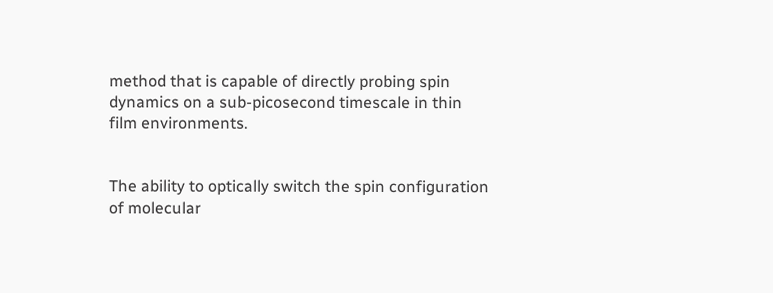method that is capable of directly probing spin dynamics on a sub-picosecond timescale in thin film environments.


The ability to optically switch the spin configuration of molecular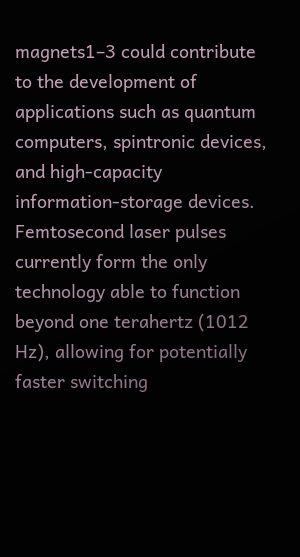magnets1–3 could contribute to the development of applications such as quantum computers, spintronic devices, and high-capacity information-storage devices. Femtosecond laser pulses currently form the only technology able to function beyond one terahertz (1012 Hz), allowing for potentially faster switching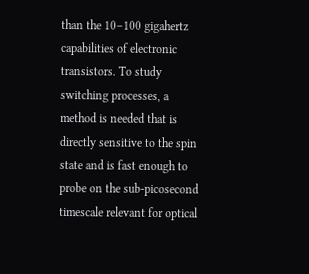than the 10–100 gigahertz capabilities of electronic transistors. To study switching processes, a method is needed that is directly sensitive to the spin state and is fast enough to probe on the sub-picosecond timescale relevant for optical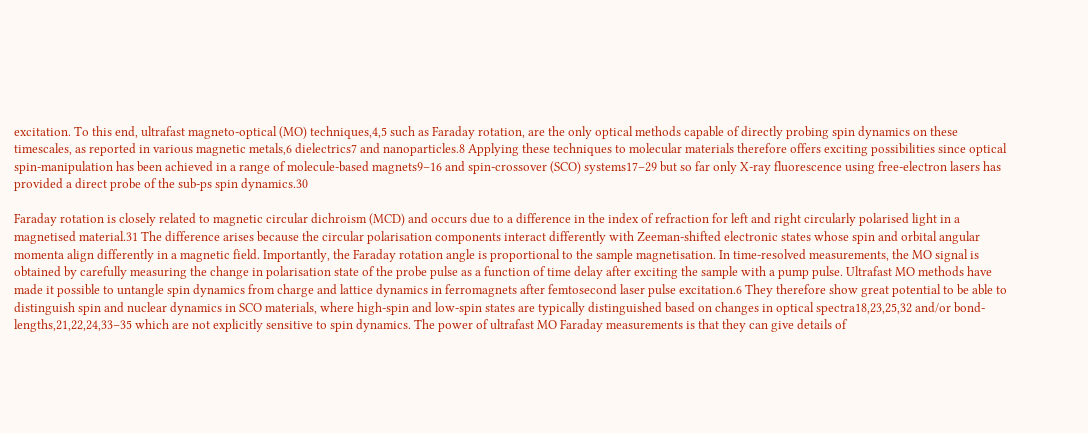excitation. To this end, ultrafast magneto-optical (MO) techniques,4,5 such as Faraday rotation, are the only optical methods capable of directly probing spin dynamics on these timescales, as reported in various magnetic metals,6 dielectrics7 and nanoparticles.8 Applying these techniques to molecular materials therefore offers exciting possibilities since optical spin-manipulation has been achieved in a range of molecule-based magnets9–16 and spin-crossover (SCO) systems17–29 but so far only X-ray fluorescence using free-electron lasers has provided a direct probe of the sub-ps spin dynamics.30

Faraday rotation is closely related to magnetic circular dichroism (MCD) and occurs due to a difference in the index of refraction for left and right circularly polarised light in a magnetised material.31 The difference arises because the circular polarisation components interact differently with Zeeman-shifted electronic states whose spin and orbital angular momenta align differently in a magnetic field. Importantly, the Faraday rotation angle is proportional to the sample magnetisation. In time-resolved measurements, the MO signal is obtained by carefully measuring the change in polarisation state of the probe pulse as a function of time delay after exciting the sample with a pump pulse. Ultrafast MO methods have made it possible to untangle spin dynamics from charge and lattice dynamics in ferromagnets after femtosecond laser pulse excitation.6 They therefore show great potential to be able to distinguish spin and nuclear dynamics in SCO materials, where high-spin and low-spin states are typically distinguished based on changes in optical spectra18,23,25,32 and/or bond-lengths,21,22,24,33–35 which are not explicitly sensitive to spin dynamics. The power of ultrafast MO Faraday measurements is that they can give details of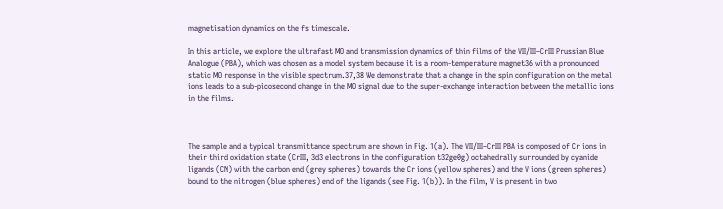magnetisation dynamics on the fs timescale.

In this article, we explore the ultrafast MO and transmission dynamics of thin films of the VII/III–CrIII Prussian Blue Analogue (PBA), which was chosen as a model system because it is a room-temperature magnet36 with a pronounced static MO response in the visible spectrum.37,38 We demonstrate that a change in the spin configuration on the metal ions leads to a sub-picosecond change in the MO signal due to the super-exchange interaction between the metallic ions in the films.



The sample and a typical transmittance spectrum are shown in Fig. 1(a). The VII/III–CrIII PBA is composed of Cr ions in their third oxidation state (CrIII, 3d3 electrons in the configuration t32ge0g) octahedrally surrounded by cyanide ligands (CN) with the carbon end (grey spheres) towards the Cr ions (yellow spheres) and the V ions (green spheres) bound to the nitrogen (blue spheres) end of the ligands (see Fig. 1(b)). In the film, V is present in two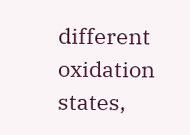different oxidation states,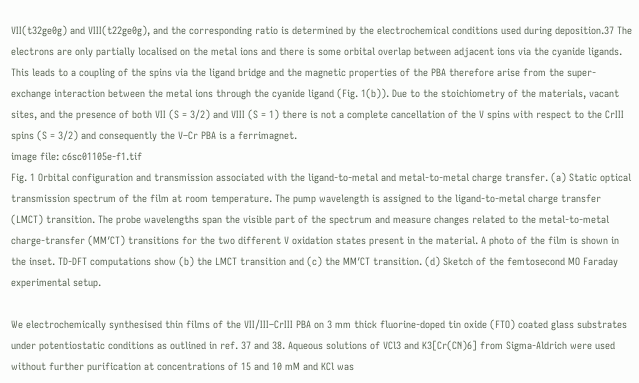VII(t32ge0g) and VIII(t22ge0g), and the corresponding ratio is determined by the electrochemical conditions used during deposition.37 The electrons are only partially localised on the metal ions and there is some orbital overlap between adjacent ions via the cyanide ligands. This leads to a coupling of the spins via the ligand bridge and the magnetic properties of the PBA therefore arise from the super-exchange interaction between the metal ions through the cyanide ligand (Fig. 1(b)). Due to the stoichiometry of the materials, vacant sites, and the presence of both VII (S = 3/2) and VIII (S = 1) there is not a complete cancellation of the V spins with respect to the CrIII spins (S = 3/2) and consequently the V–Cr PBA is a ferrimagnet.
image file: c6sc01105e-f1.tif
Fig. 1 Orbital configuration and transmission associated with the ligand-to-metal and metal-to-metal charge transfer. (a) Static optical transmission spectrum of the film at room temperature. The pump wavelength is assigned to the ligand-to-metal charge transfer (LMCT) transition. The probe wavelengths span the visible part of the spectrum and measure changes related to the metal-to-metal charge-transfer (MM′CT) transitions for the two different V oxidation states present in the material. A photo of the film is shown in the inset. TD-DFT computations show (b) the LMCT transition and (c) the MM′CT transition. (d) Sketch of the femtosecond MO Faraday experimental setup.

We electrochemically synthesised thin films of the VII/III–CrIII PBA on 3 mm thick fluorine-doped tin oxide (FTO) coated glass substrates under potentiostatic conditions as outlined in ref. 37 and 38. Aqueous solutions of VCl3 and K3[Cr(CN)6] from Sigma-Aldrich were used without further purification at concentrations of 15 and 10 mM and KCl was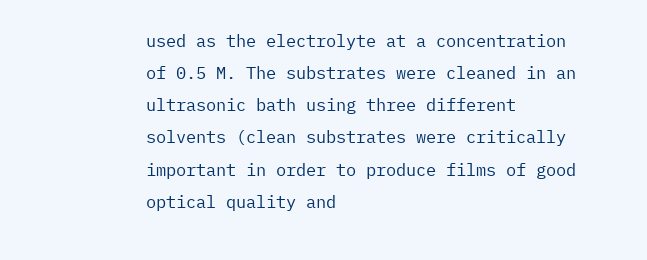used as the electrolyte at a concentration of 0.5 M. The substrates were cleaned in an ultrasonic bath using three different solvents (clean substrates were critically important in order to produce films of good optical quality and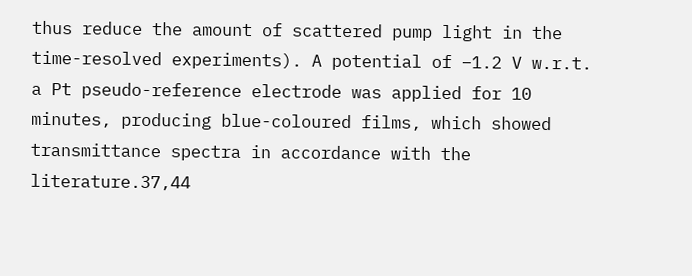thus reduce the amount of scattered pump light in the time-resolved experiments). A potential of −1.2 V w.r.t. a Pt pseudo-reference electrode was applied for 10 minutes, producing blue-coloured films, which showed transmittance spectra in accordance with the literature.37,44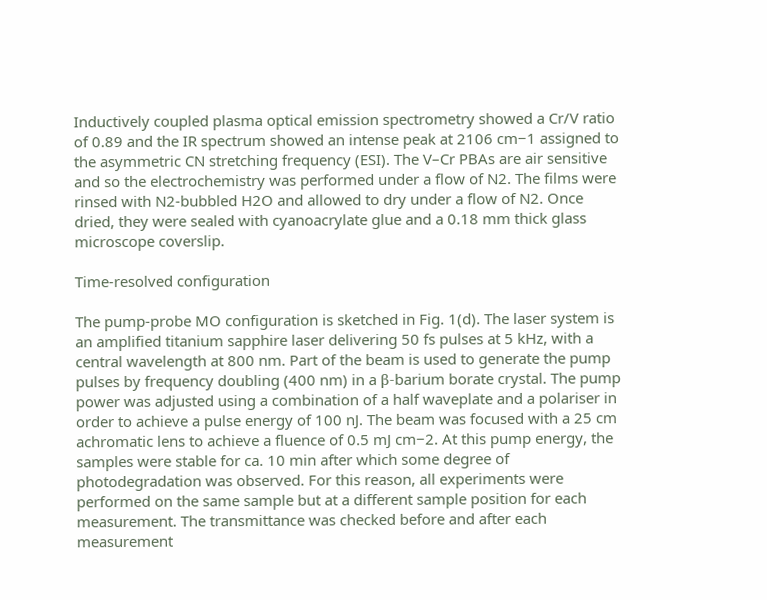Inductively coupled plasma optical emission spectrometry showed a Cr/V ratio of 0.89 and the IR spectrum showed an intense peak at 2106 cm−1 assigned to the asymmetric CN stretching frequency (ESI). The V–Cr PBAs are air sensitive and so the electrochemistry was performed under a flow of N2. The films were rinsed with N2-bubbled H2O and allowed to dry under a flow of N2. Once dried, they were sealed with cyanoacrylate glue and a 0.18 mm thick glass microscope coverslip.

Time-resolved configuration

The pump-probe MO configuration is sketched in Fig. 1(d). The laser system is an amplified titanium sapphire laser delivering 50 fs pulses at 5 kHz, with a central wavelength at 800 nm. Part of the beam is used to generate the pump pulses by frequency doubling (400 nm) in a β-barium borate crystal. The pump power was adjusted using a combination of a half waveplate and a polariser in order to achieve a pulse energy of 100 nJ. The beam was focused with a 25 cm achromatic lens to achieve a fluence of 0.5 mJ cm−2. At this pump energy, the samples were stable for ca. 10 min after which some degree of photodegradation was observed. For this reason, all experiments were performed on the same sample but at a different sample position for each measurement. The transmittance was checked before and after each measurement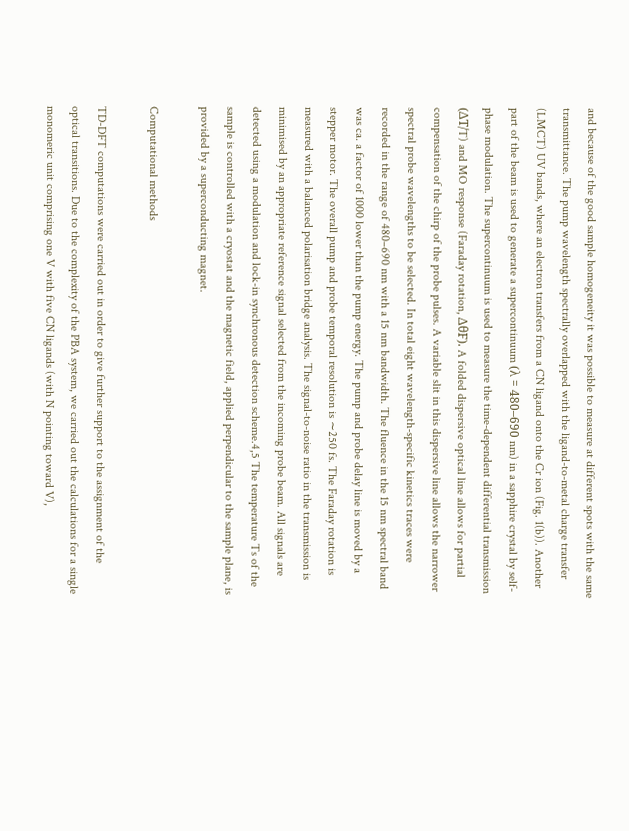and because of the good sample homogeneity it was possible to measure at different spots with the same transmittance. The pump wavelength spectrally overlapped with the ligand-to-metal charge transfer (LMCT) UV bands, where an electron transfers from a CN ligand onto the Cr ion (Fig. 1(b)). Another part of the beam is used to generate a supercontinuum (λ = 480–690 nm) in a sapphire crystal by self-phase modulation. The supercontinuum is used to measure the time-dependent differential transmission (ΔT/T) and MO response (Faraday rotation, ΔθF). A folded dispersive optical line allows for partial compensation of the chirp of the probe pulses. A variable slit in this dispersive line allows the narrower spectral probe wavelengths to be selected. In total eight wavelength-specific kinetics traces were recorded in the range of 480–690 nm with a 15 nm bandwidth. The fluence in the 15 nm spectral band was ca. a factor of 1000 lower than the pump energy. The pump and probe delay line is moved by a stepper motor. The overall pump and probe temporal resolution is ∼250 fs. The Faraday rotation is measured with a balanced polarisation bridge analysis. The signal-to-noise ratio in the transmission is minimised by an appropriate reference signal selected from the incoming probe beam. All signals are detected using a modulation and lock-in synchronous detection scheme.4,5 The temperature Ts of the sample is controlled with a cryostat and the magnetic field, applied perpendicular to the sample plane, is provided by a superconducting magnet.

Computational methods

TD-DFT computations were carried out in order to give further support to the assignment of the optical transitions. Due to the complexity of the PBA system, we carried out the calculations for a single monomeric unit comprising one V with five CN ligands (with N pointing toward V),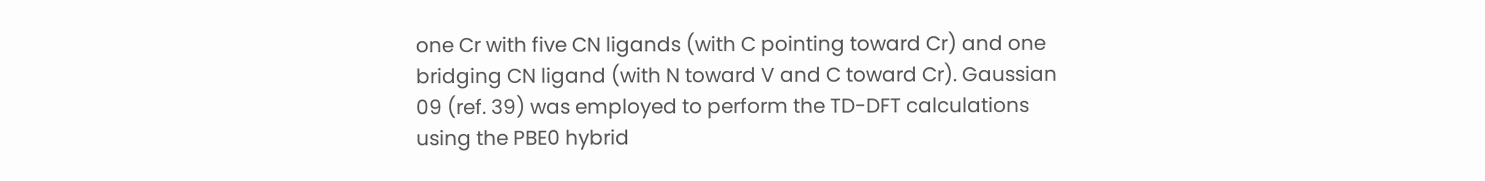one Cr with five CN ligands (with C pointing toward Cr) and one bridging CN ligand (with N toward V and C toward Cr). Gaussian 09 (ref. 39) was employed to perform the TD-DFT calculations using the PBE0 hybrid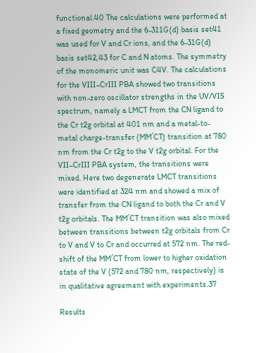functional.40 The calculations were performed at a fixed geometry and the 6-311G(d) basis set41 was used for V and Cr ions, and the 6-31G(d) basis set42,43 for C and N atoms. The symmetry of the monomeric unit was C4V. The calculations for the VIII–CrIII PBA showed two transitions with non-zero oscillator strengths in the UV/VIS spectrum, namely a LMCT from the CN ligand to the Cr t2g orbital at 401 nm and a metal-to-metal charge-transfer (MM′CT) transition at 780 nm from the Cr t2g to the V t2g orbital. For the VII–CrIII PBA system, the transitions were mixed. Here two degenerate LMCT transitions were identified at 324 nm and showed a mix of transfer from the CN ligand to both the Cr and V t2g orbitals. The MM′CT transition was also mixed between transitions between t2g orbitals from Cr to V and V to Cr and occurred at 572 nm. The red-shift of the MM′CT from lower to higher oxidation state of the V (572 and 780 nm, respectively) is in qualitative agreement with experiments.37

Results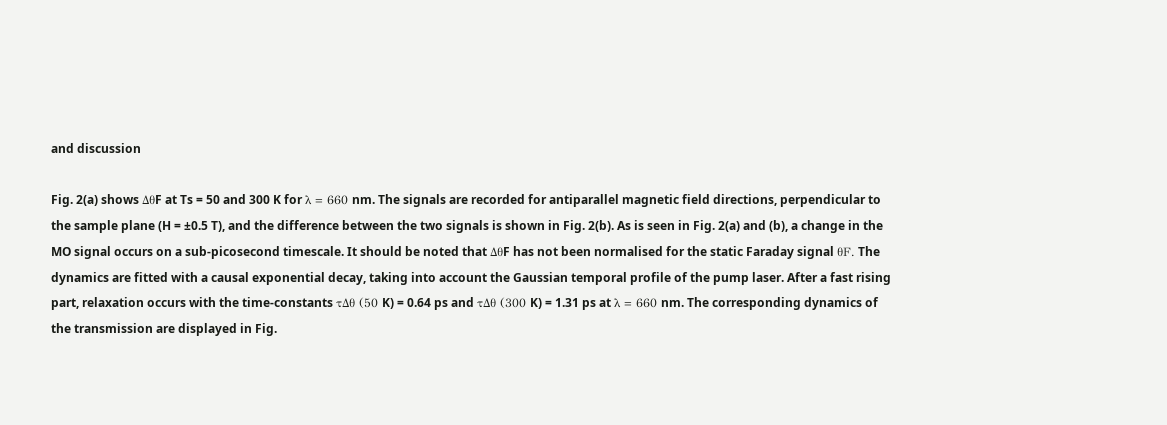and discussion

Fig. 2(a) shows ΔθF at Ts = 50 and 300 K for λ = 660 nm. The signals are recorded for antiparallel magnetic field directions, perpendicular to the sample plane (H = ±0.5 T), and the difference between the two signals is shown in Fig. 2(b). As is seen in Fig. 2(a) and (b), a change in the MO signal occurs on a sub-picosecond timescale. It should be noted that ΔθF has not been normalised for the static Faraday signal θF. The dynamics are fitted with a causal exponential decay, taking into account the Gaussian temporal profile of the pump laser. After a fast rising part, relaxation occurs with the time-constants τΔθ (50 K) = 0.64 ps and τΔθ (300 K) = 1.31 ps at λ = 660 nm. The corresponding dynamics of the transmission are displayed in Fig.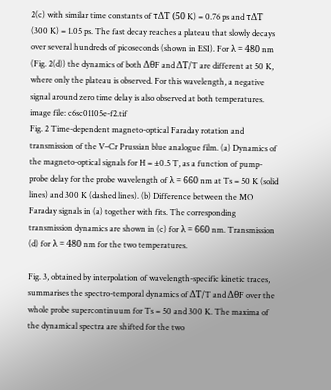2(c) with similar time constants of τΔT (50 K) = 0.76 ps and τΔT (300 K) = 1.05 ps. The fast decay reaches a plateau that slowly decays over several hundreds of picoseconds (shown in ESI). For λ = 480 nm (Fig. 2(d)) the dynamics of both ΔθF and ΔT/T are different at 50 K, where only the plateau is observed. For this wavelength, a negative signal around zero time delay is also observed at both temperatures.
image file: c6sc01105e-f2.tif
Fig. 2 Time-dependent magneto-optical Faraday rotation and transmission of the V–Cr Prussian blue analogue film. (a) Dynamics of the magneto-optical signals for H = ±0.5 T, as a function of pump-probe delay for the probe wavelength of λ = 660 nm at Ts = 50 K (solid lines) and 300 K (dashed lines). (b) Difference between the MO Faraday signals in (a) together with fits. The corresponding transmission dynamics are shown in (c) for λ = 660 nm. Transmission (d) for λ = 480 nm for the two temperatures.

Fig. 3, obtained by interpolation of wavelength-specific kinetic traces, summarises the spectro-temporal dynamics of ΔT/T and ΔθF over the whole probe supercontinuum for Ts = 50 and 300 K. The maxima of the dynamical spectra are shifted for the two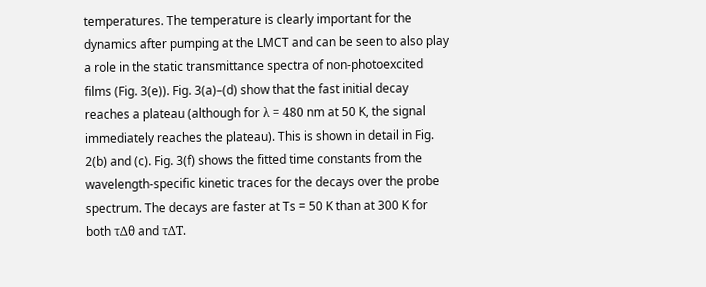temperatures. The temperature is clearly important for the dynamics after pumping at the LMCT and can be seen to also play a role in the static transmittance spectra of non-photoexcited films (Fig. 3(e)). Fig. 3(a)–(d) show that the fast initial decay reaches a plateau (although for λ = 480 nm at 50 K, the signal immediately reaches the plateau). This is shown in detail in Fig. 2(b) and (c). Fig. 3(f) shows the fitted time constants from the wavelength-specific kinetic traces for the decays over the probe spectrum. The decays are faster at Ts = 50 K than at 300 K for both τΔθ and τΔT.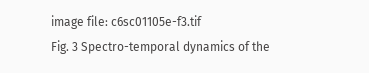image file: c6sc01105e-f3.tif
Fig. 3 Spectro-temporal dynamics of the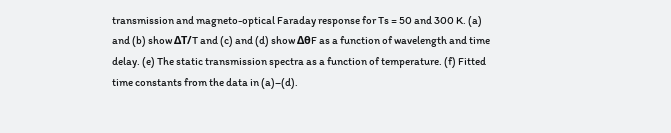transmission and magneto-optical Faraday response for Ts = 50 and 300 K. (a) and (b) show ΔT/T and (c) and (d) show ΔθF as a function of wavelength and time delay. (e) The static transmission spectra as a function of temperature. (f) Fitted time constants from the data in (a)–(d).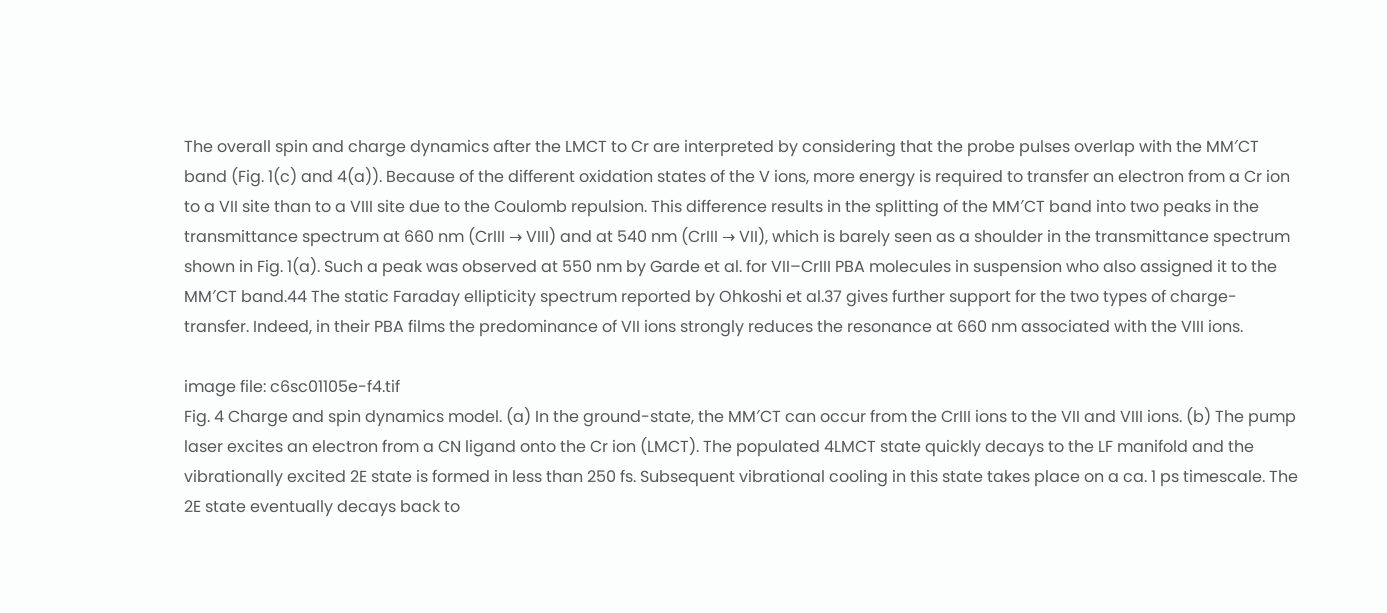The overall spin and charge dynamics after the LMCT to Cr are interpreted by considering that the probe pulses overlap with the MM′CT band (Fig. 1(c) and 4(a)). Because of the different oxidation states of the V ions, more energy is required to transfer an electron from a Cr ion to a VII site than to a VIII site due to the Coulomb repulsion. This difference results in the splitting of the MM′CT band into two peaks in the transmittance spectrum at 660 nm (CrIII → VIII) and at 540 nm (CrIII → VII), which is barely seen as a shoulder in the transmittance spectrum shown in Fig. 1(a). Such a peak was observed at 550 nm by Garde et al. for VII–CrIII PBA molecules in suspension who also assigned it to the MM′CT band.44 The static Faraday ellipticity spectrum reported by Ohkoshi et al.37 gives further support for the two types of charge-transfer. Indeed, in their PBA films the predominance of VII ions strongly reduces the resonance at 660 nm associated with the VIII ions.

image file: c6sc01105e-f4.tif
Fig. 4 Charge and spin dynamics model. (a) In the ground-state, the MM′CT can occur from the CrIII ions to the VII and VIII ions. (b) The pump laser excites an electron from a CN ligand onto the Cr ion (LMCT). The populated 4LMCT state quickly decays to the LF manifold and the vibrationally excited 2E state is formed in less than 250 fs. Subsequent vibrational cooling in this state takes place on a ca. 1 ps timescale. The 2E state eventually decays back to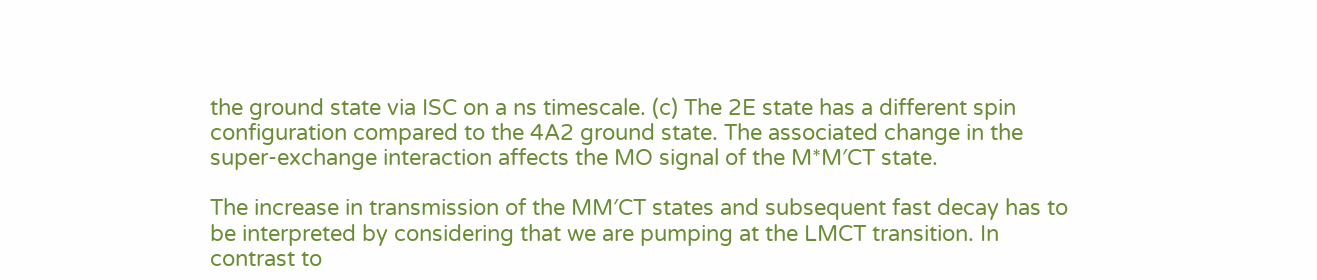the ground state via ISC on a ns timescale. (c) The 2E state has a different spin configuration compared to the 4A2 ground state. The associated change in the super-exchange interaction affects the MO signal of the M*M′CT state.

The increase in transmission of the MM′CT states and subsequent fast decay has to be interpreted by considering that we are pumping at the LMCT transition. In contrast to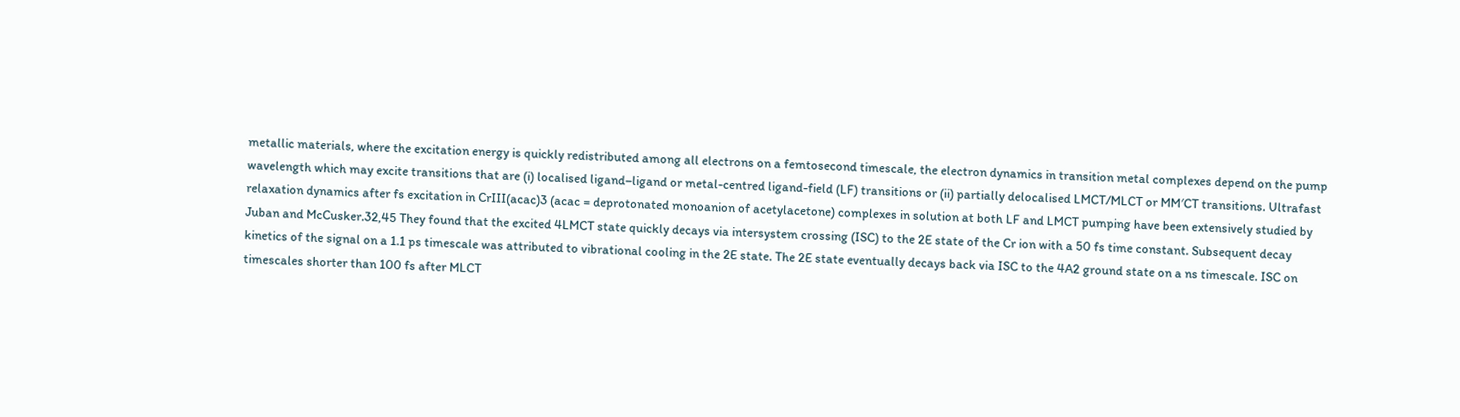metallic materials, where the excitation energy is quickly redistributed among all electrons on a femtosecond timescale, the electron dynamics in transition metal complexes depend on the pump wavelength which may excite transitions that are (i) localised ligand–ligand or metal-centred ligand-field (LF) transitions or (ii) partially delocalised LMCT/MLCT or MM′CT transitions. Ultrafast relaxation dynamics after fs excitation in CrIII(acac)3 (acac = deprotonated monoanion of acetylacetone) complexes in solution at both LF and LMCT pumping have been extensively studied by Juban and McCusker.32,45 They found that the excited 4LMCT state quickly decays via intersystem crossing (ISC) to the 2E state of the Cr ion with a 50 fs time constant. Subsequent decay kinetics of the signal on a 1.1 ps timescale was attributed to vibrational cooling in the 2E state. The 2E state eventually decays back via ISC to the 4A2 ground state on a ns timescale. ISC on timescales shorter than 100 fs after MLCT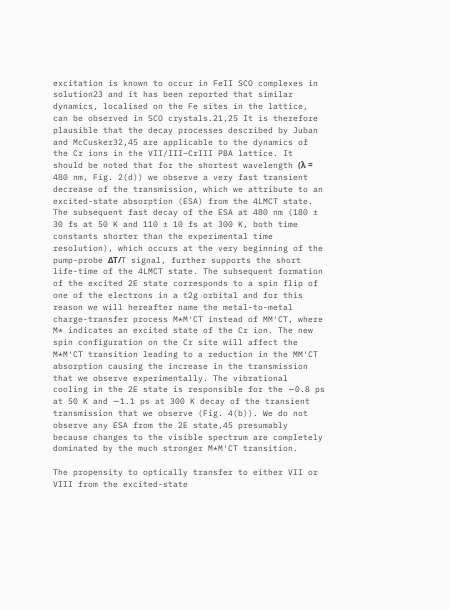excitation is known to occur in FeII SCO complexes in solution23 and it has been reported that similar dynamics, localised on the Fe sites in the lattice, can be observed in SCO crystals.21,25 It is therefore plausible that the decay processes described by Juban and McCusker32,45 are applicable to the dynamics of the Cr ions in the VII/III–CrIII PBA lattice. It should be noted that for the shortest wavelength (λ = 480 nm, Fig. 2(d)) we observe a very fast transient decrease of the transmission, which we attribute to an excited-state absorption (ESA) from the 4LMCT state. The subsequent fast decay of the ESA at 480 nm (180 ± 30 fs at 50 K and 110 ± 10 fs at 300 K, both time constants shorter than the experimental time resolution), which occurs at the very beginning of the pump-probe ΔT/T signal, further supports the short life-time of the 4LMCT state. The subsequent formation of the excited 2E state corresponds to a spin flip of one of the electrons in a t2g orbital and for this reason we will hereafter name the metal-to-metal charge-transfer process M*M′CT instead of MM′CT, where M* indicates an excited state of the Cr ion. The new spin configuration on the Cr site will affect the M*M′CT transition leading to a reduction in the MM′CT absorption causing the increase in the transmission that we observe experimentally. The vibrational cooling in the 2E state is responsible for the ∼0.8 ps at 50 K and ∼1.1 ps at 300 K decay of the transient transmission that we observe (Fig. 4(b)). We do not observe any ESA from the 2E state,45 presumably because changes to the visible spectrum are completely dominated by the much stronger M*M′CT transition.

The propensity to optically transfer to either VII or VIII from the excited-state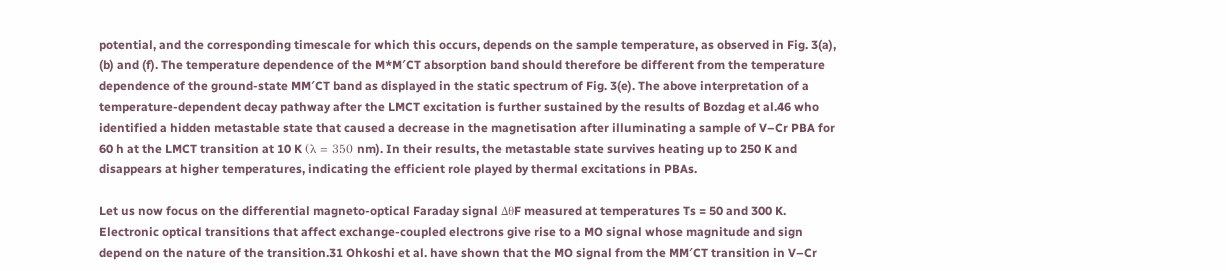potential, and the corresponding timescale for which this occurs, depends on the sample temperature, as observed in Fig. 3(a), (b) and (f). The temperature dependence of the M*M′CT absorption band should therefore be different from the temperature dependence of the ground-state MM′CT band as displayed in the static spectrum of Fig. 3(e). The above interpretation of a temperature-dependent decay pathway after the LMCT excitation is further sustained by the results of Bozdag et al.46 who identified a hidden metastable state that caused a decrease in the magnetisation after illuminating a sample of V–Cr PBA for 60 h at the LMCT transition at 10 K (λ = 350 nm). In their results, the metastable state survives heating up to 250 K and disappears at higher temperatures, indicating the efficient role played by thermal excitations in PBAs.

Let us now focus on the differential magneto-optical Faraday signal ΔθF measured at temperatures Ts = 50 and 300 K. Electronic optical transitions that affect exchange-coupled electrons give rise to a MO signal whose magnitude and sign depend on the nature of the transition.31 Ohkoshi et al. have shown that the MO signal from the MM′CT transition in V–Cr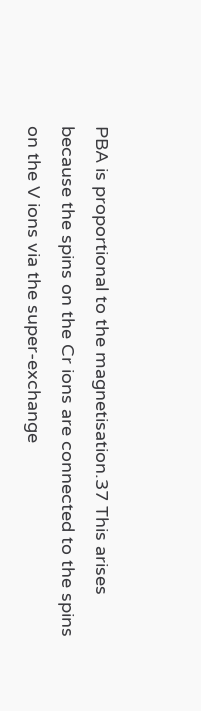PBA is proportional to the magnetisation.37 This arises because the spins on the Cr ions are connected to the spins on the V ions via the super-exchange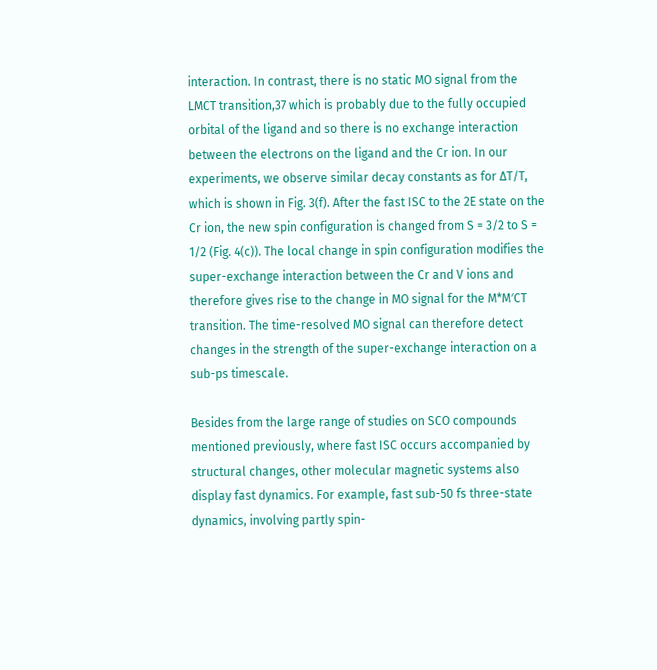interaction. In contrast, there is no static MO signal from the LMCT transition,37 which is probably due to the fully occupied orbital of the ligand and so there is no exchange interaction between the electrons on the ligand and the Cr ion. In our experiments, we observe similar decay constants as for ΔT/T, which is shown in Fig. 3(f). After the fast ISC to the 2E state on the Cr ion, the new spin configuration is changed from S = 3/2 to S = 1/2 (Fig. 4(c)). The local change in spin configuration modifies the super-exchange interaction between the Cr and V ions and therefore gives rise to the change in MO signal for the M*M′CT transition. The time-resolved MO signal can therefore detect changes in the strength of the super-exchange interaction on a sub-ps timescale.

Besides from the large range of studies on SCO compounds mentioned previously, where fast ISC occurs accompanied by structural changes, other molecular magnetic systems also display fast dynamics. For example, fast sub-50 fs three-state dynamics, involving partly spin-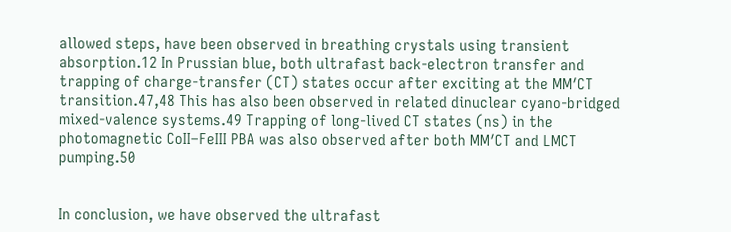allowed steps, have been observed in breathing crystals using transient absorption.12 In Prussian blue, both ultrafast back-electron transfer and trapping of charge-transfer (CT) states occur after exciting at the MM′CT transition.47,48 This has also been observed in related dinuclear cyano-bridged mixed-valence systems.49 Trapping of long-lived CT states (ns) in the photomagnetic CoII–FeIII PBA was also observed after both MM′CT and LMCT pumping.50


In conclusion, we have observed the ultrafast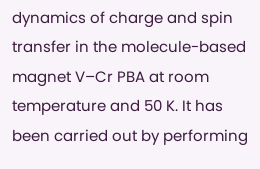dynamics of charge and spin transfer in the molecule-based magnet V–Cr PBA at room temperature and 50 K. It has been carried out by performing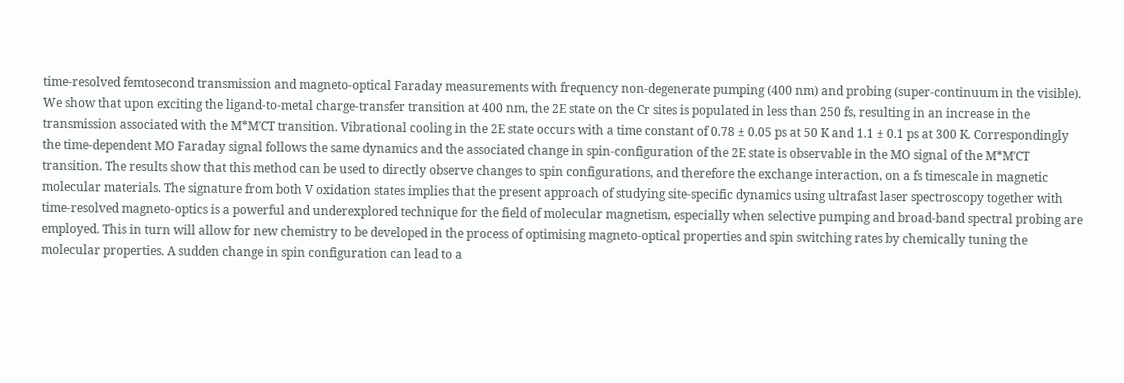time-resolved femtosecond transmission and magneto-optical Faraday measurements with frequency non-degenerate pumping (400 nm) and probing (super-continuum in the visible). We show that upon exciting the ligand-to-metal charge-transfer transition at 400 nm, the 2E state on the Cr sites is populated in less than 250 fs, resulting in an increase in the transmission associated with the M*M′CT transition. Vibrational cooling in the 2E state occurs with a time constant of 0.78 ± 0.05 ps at 50 K and 1.1 ± 0.1 ps at 300 K. Correspondingly the time-dependent MO Faraday signal follows the same dynamics and the associated change in spin-configuration of the 2E state is observable in the MO signal of the M*M′CT transition. The results show that this method can be used to directly observe changes to spin configurations, and therefore the exchange interaction, on a fs timescale in magnetic molecular materials. The signature from both V oxidation states implies that the present approach of studying site-specific dynamics using ultrafast laser spectroscopy together with time-resolved magneto-optics is a powerful and underexplored technique for the field of molecular magnetism, especially when selective pumping and broad-band spectral probing are employed. This in turn will allow for new chemistry to be developed in the process of optimising magneto-optical properties and spin switching rates by chemically tuning the molecular properties. A sudden change in spin configuration can lead to a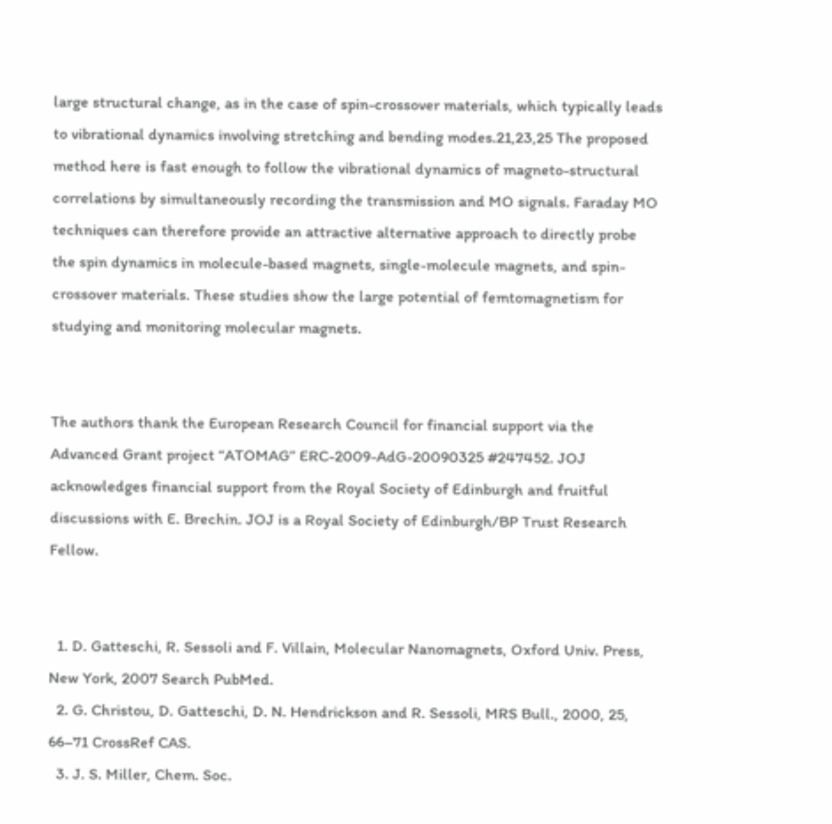large structural change, as in the case of spin-crossover materials, which typically leads to vibrational dynamics involving stretching and bending modes.21,23,25 The proposed method here is fast enough to follow the vibrational dynamics of magneto-structural correlations by simultaneously recording the transmission and MO signals. Faraday MO techniques can therefore provide an attractive alternative approach to directly probe the spin dynamics in molecule-based magnets, single-molecule magnets, and spin-crossover materials. These studies show the large potential of femtomagnetism for studying and monitoring molecular magnets.


The authors thank the European Research Council for financial support via the Advanced Grant project “ATOMAG” ERC-2009-AdG-20090325 #247452. JOJ acknowledges financial support from the Royal Society of Edinburgh and fruitful discussions with E. Brechin. JOJ is a Royal Society of Edinburgh/BP Trust Research Fellow.


  1. D. Gatteschi, R. Sessoli and F. Villain, Molecular Nanomagnets, Oxford Univ. Press, New York, 2007 Search PubMed.
  2. G. Christou, D. Gatteschi, D. N. Hendrickson and R. Sessoli, MRS Bull., 2000, 25, 66–71 CrossRef CAS.
  3. J. S. Miller, Chem. Soc.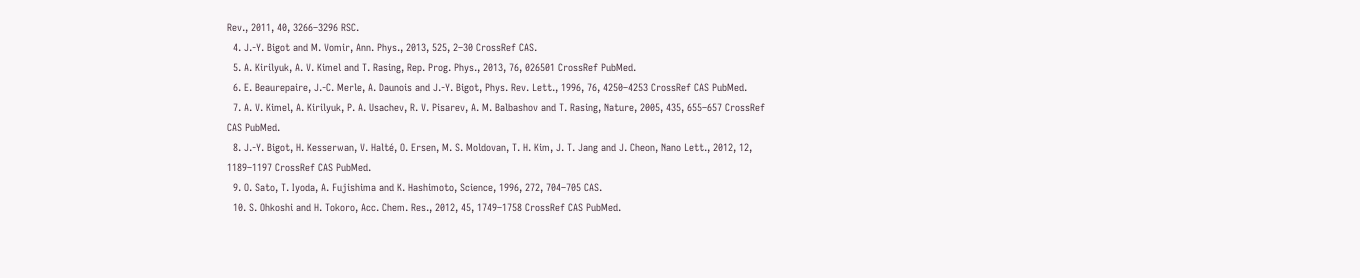Rev., 2011, 40, 3266–3296 RSC.
  4. J.-Y. Bigot and M. Vomir, Ann. Phys., 2013, 525, 2–30 CrossRef CAS.
  5. A. Kirilyuk, A. V. Kimel and T. Rasing, Rep. Prog. Phys., 2013, 76, 026501 CrossRef PubMed.
  6. E. Beaurepaire, J.-C. Merle, A. Daunois and J.-Y. Bigot, Phys. Rev. Lett., 1996, 76, 4250–4253 CrossRef CAS PubMed.
  7. A. V. Kimel, A. Kirilyuk, P. A. Usachev, R. V. Pisarev, A. M. Balbashov and T. Rasing, Nature, 2005, 435, 655–657 CrossRef CAS PubMed.
  8. J.-Y. Bigot, H. Kesserwan, V. Halté, O. Ersen, M. S. Moldovan, T. H. Kim, J. T. Jang and J. Cheon, Nano Lett., 2012, 12, 1189–1197 CrossRef CAS PubMed.
  9. O. Sato, T. Iyoda, A. Fujishima and K. Hashimoto, Science, 1996, 272, 704–705 CAS.
  10. S. Ohkoshi and H. Tokoro, Acc. Chem. Res., 2012, 45, 1749–1758 CrossRef CAS PubMed.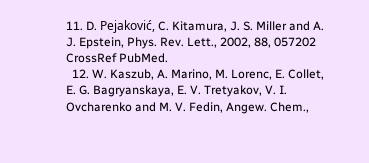11. D. Pejaković, C. Kitamura, J. S. Miller and A. J. Epstein, Phys. Rev. Lett., 2002, 88, 057202 CrossRef PubMed.
  12. W. Kaszub, A. Marino, M. Lorenc, E. Collet, E. G. Bagryanskaya, E. V. Tretyakov, V. I. Ovcharenko and M. V. Fedin, Angew. Chem.,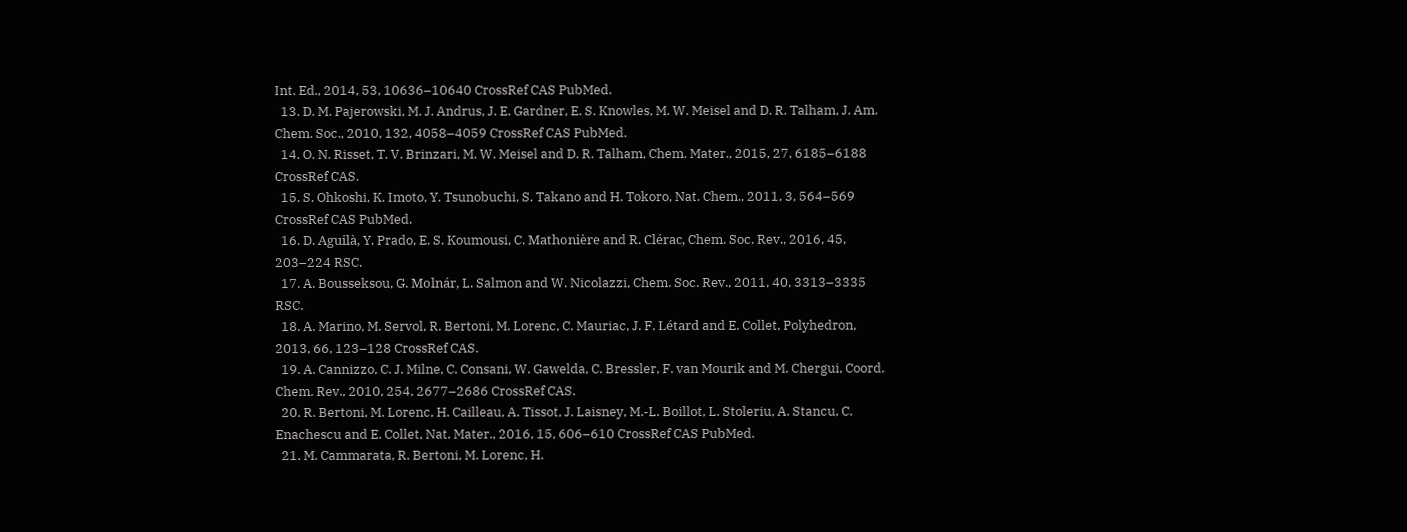Int. Ed., 2014, 53, 10636–10640 CrossRef CAS PubMed.
  13. D. M. Pajerowski, M. J. Andrus, J. E. Gardner, E. S. Knowles, M. W. Meisel and D. R. Talham, J. Am. Chem. Soc., 2010, 132, 4058–4059 CrossRef CAS PubMed.
  14. O. N. Risset, T. V. Brinzari, M. W. Meisel and D. R. Talham, Chem. Mater., 2015, 27, 6185–6188 CrossRef CAS.
  15. S. Ohkoshi, K. Imoto, Y. Tsunobuchi, S. Takano and H. Tokoro, Nat. Chem., 2011, 3, 564–569 CrossRef CAS PubMed.
  16. D. Aguilà, Y. Prado, E. S. Koumousi, C. Mathonière and R. Clérac, Chem. Soc. Rev., 2016, 45, 203–224 RSC.
  17. A. Bousseksou, G. Molnár, L. Salmon and W. Nicolazzi, Chem. Soc. Rev., 2011, 40, 3313–3335 RSC.
  18. A. Marino, M. Servol, R. Bertoni, M. Lorenc, C. Mauriac, J. F. Létard and E. Collet, Polyhedron, 2013, 66, 123–128 CrossRef CAS.
  19. A. Cannizzo, C. J. Milne, C. Consani, W. Gawelda, C. Bressler, F. van Mourik and M. Chergui, Coord. Chem. Rev., 2010, 254, 2677–2686 CrossRef CAS.
  20. R. Bertoni, M. Lorenc, H. Cailleau, A. Tissot, J. Laisney, M.-L. Boillot, L. Stoleriu, A. Stancu, C. Enachescu and E. Collet, Nat. Mater., 2016, 15, 606–610 CrossRef CAS PubMed.
  21. M. Cammarata, R. Bertoni, M. Lorenc, H.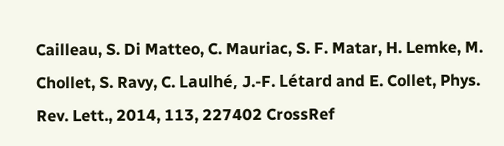Cailleau, S. Di Matteo, C. Mauriac, S. F. Matar, H. Lemke, M. Chollet, S. Ravy, C. Laulhé, J.-F. Létard and E. Collet, Phys. Rev. Lett., 2014, 113, 227402 CrossRef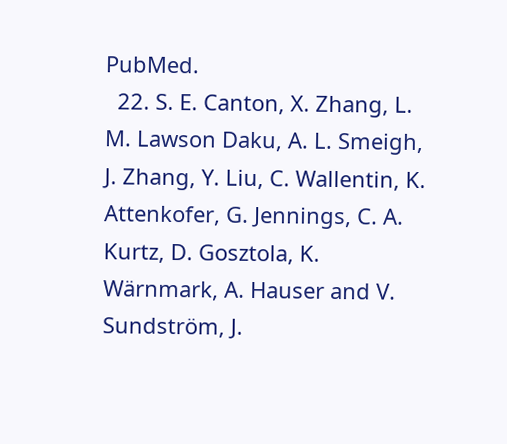PubMed.
  22. S. E. Canton, X. Zhang, L. M. Lawson Daku, A. L. Smeigh, J. Zhang, Y. Liu, C. Wallentin, K. Attenkofer, G. Jennings, C. A. Kurtz, D. Gosztola, K. Wärnmark, A. Hauser and V. Sundström, J.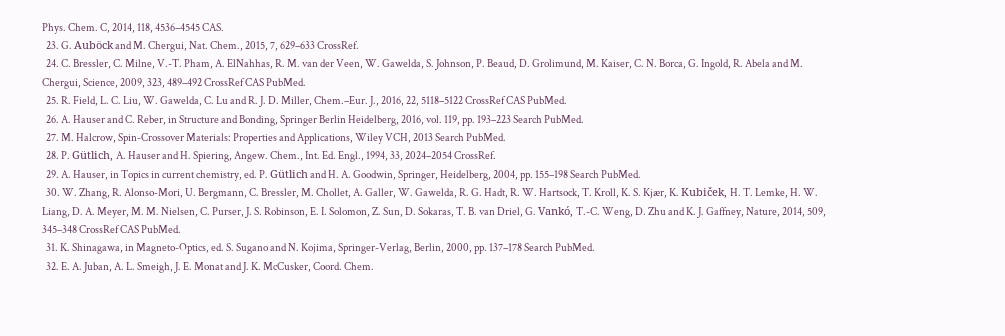Phys. Chem. C, 2014, 118, 4536–4545 CAS.
  23. G. Auböck and M. Chergui, Nat. Chem., 2015, 7, 629–633 CrossRef.
  24. C. Bressler, C. Milne, V.-T. Pham, A. ElNahhas, R. M. van der Veen, W. Gawelda, S. Johnson, P. Beaud, D. Grolimund, M. Kaiser, C. N. Borca, G. Ingold, R. Abela and M. Chergui, Science, 2009, 323, 489–492 CrossRef CAS PubMed.
  25. R. Field, L. C. Liu, W. Gawelda, C. Lu and R. J. D. Miller, Chem.–Eur. J., 2016, 22, 5118–5122 CrossRef CAS PubMed.
  26. A. Hauser and C. Reber, in Structure and Bonding, Springer Berlin Heidelberg, 2016, vol. 119, pp. 193–223 Search PubMed.
  27. M. Halcrow, Spin-Crossover Materials: Properties and Applications, Wiley VCH, 2013 Search PubMed.
  28. P. Gütlich, A. Hauser and H. Spiering, Angew. Chem., Int. Ed. Engl., 1994, 33, 2024–2054 CrossRef.
  29. A. Hauser, in Topics in current chemistry, ed. P. Gütlich and H. A. Goodwin, Springer, Heidelberg, 2004, pp. 155–198 Search PubMed.
  30. W. Zhang, R. Alonso-Mori, U. Bergmann, C. Bressler, M. Chollet, A. Galler, W. Gawelda, R. G. Hadt, R. W. Hartsock, T. Kroll, K. S. Kjær, K. Kubiček, H. T. Lemke, H. W. Liang, D. A. Meyer, M. M. Nielsen, C. Purser, J. S. Robinson, E. I. Solomon, Z. Sun, D. Sokaras, T. B. van Driel, G. Vankó, T.-C. Weng, D. Zhu and K. J. Gaffney, Nature, 2014, 509, 345–348 CrossRef CAS PubMed.
  31. K. Shinagawa, in Magneto-Optics, ed. S. Sugano and N. Kojima, Springer-Verlag, Berlin, 2000, pp. 137–178 Search PubMed.
  32. E. A. Juban, A. L. Smeigh, J. E. Monat and J. K. McCusker, Coord. Chem.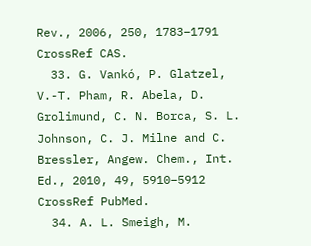Rev., 2006, 250, 1783–1791 CrossRef CAS.
  33. G. Vankó, P. Glatzel, V.-T. Pham, R. Abela, D. Grolimund, C. N. Borca, S. L. Johnson, C. J. Milne and C. Bressler, Angew. Chem., Int. Ed., 2010, 49, 5910–5912 CrossRef PubMed.
  34. A. L. Smeigh, M.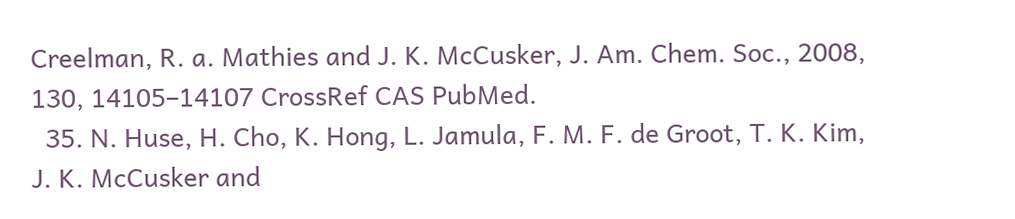Creelman, R. a. Mathies and J. K. McCusker, J. Am. Chem. Soc., 2008, 130, 14105–14107 CrossRef CAS PubMed.
  35. N. Huse, H. Cho, K. Hong, L. Jamula, F. M. F. de Groot, T. K. Kim, J. K. McCusker and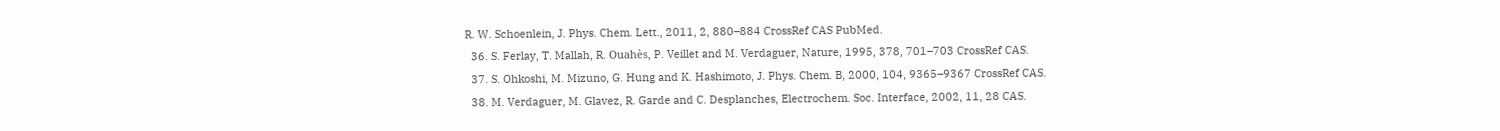R. W. Schoenlein, J. Phys. Chem. Lett., 2011, 2, 880–884 CrossRef CAS PubMed.
  36. S. Ferlay, T. Mallah, R. Ouahès, P. Veillet and M. Verdaguer, Nature, 1995, 378, 701–703 CrossRef CAS.
  37. S. Ohkoshi, M. Mizuno, G. Hung and K. Hashimoto, J. Phys. Chem. B, 2000, 104, 9365–9367 CrossRef CAS.
  38. M. Verdaguer, M. Glavez, R. Garde and C. Desplanches, Electrochem. Soc. Interface, 2002, 11, 28 CAS.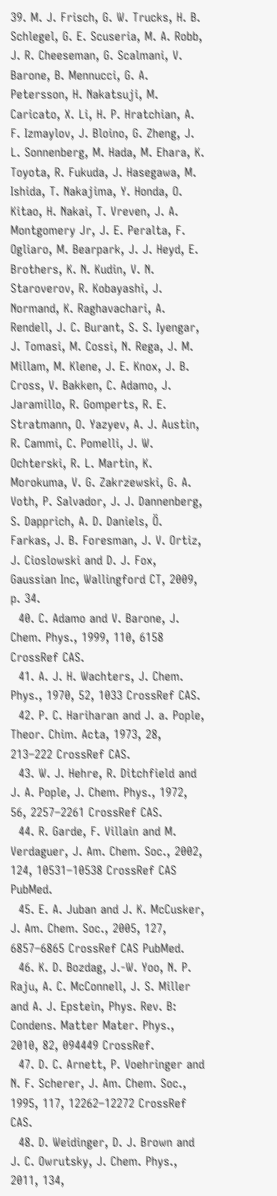39. M. J. Frisch, G. W. Trucks, H. B. Schlegel, G. E. Scuseria, M. A. Robb, J. R. Cheeseman, G. Scalmani, V. Barone, B. Mennucci, G. A. Petersson, H. Nakatsuji, M. Caricato, X. Li, H. P. Hratchian, A. F. Izmaylov, J. Bloino, G. Zheng, J. L. Sonnenberg, M. Hada, M. Ehara, K. Toyota, R. Fukuda, J. Hasegawa, M. Ishida, T. Nakajima, Y. Honda, O. Kitao, H. Nakai, T. Vreven, J. A. Montgomery Jr, J. E. Peralta, F. Ogliaro, M. Bearpark, J. J. Heyd, E. Brothers, K. N. Kudin, V. N. Staroverov, R. Kobayashi, J. Normand, K. Raghavachari, A. Rendell, J. C. Burant, S. S. Iyengar, J. Tomasi, M. Cossi, N. Rega, J. M. Millam, M. Klene, J. E. Knox, J. B. Cross, V. Bakken, C. Adamo, J. Jaramillo, R. Gomperts, R. E. Stratmann, O. Yazyev, A. J. Austin, R. Cammi, C. Pomelli, J. W. Ochterski, R. L. Martin, K. Morokuma, V. G. Zakrzewski, G. A. Voth, P. Salvador, J. J. Dannenberg, S. Dapprich, A. D. Daniels, Ö. Farkas, J. B. Foresman, J. V. Ortiz, J. Cioslowski and D. J. Fox, Gaussian Inc, Wallingford CT, 2009, p. 34.
  40. C. Adamo and V. Barone, J. Chem. Phys., 1999, 110, 6158 CrossRef CAS.
  41. A. J. H. Wachters, J. Chem. Phys., 1970, 52, 1033 CrossRef CAS.
  42. P. C. Hariharan and J. a. Pople, Theor. Chim. Acta, 1973, 28, 213–222 CrossRef CAS.
  43. W. J. Hehre, R. Ditchfield and J. A. Pople, J. Chem. Phys., 1972, 56, 2257–2261 CrossRef CAS.
  44. R. Garde, F. Villain and M. Verdaguer, J. Am. Chem. Soc., 2002, 124, 10531–10538 CrossRef CAS PubMed.
  45. E. A. Juban and J. K. McCusker, J. Am. Chem. Soc., 2005, 127, 6857–6865 CrossRef CAS PubMed.
  46. K. D. Bozdag, J.-W. Yoo, N. P. Raju, A. C. McConnell, J. S. Miller and A. J. Epstein, Phys. Rev. B: Condens. Matter Mater. Phys., 2010, 82, 094449 CrossRef.
  47. D. C. Arnett, P. Voehringer and N. F. Scherer, J. Am. Chem. Soc., 1995, 117, 12262–12272 CrossRef CAS.
  48. D. Weidinger, D. J. Brown and J. C. Owrutsky, J. Chem. Phys., 2011, 134,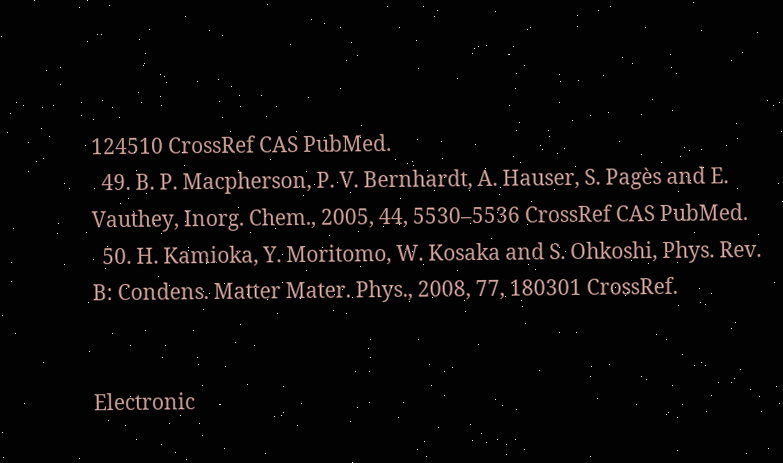124510 CrossRef CAS PubMed.
  49. B. P. Macpherson, P. V. Bernhardt, A. Hauser, S. Pagès and E. Vauthey, Inorg. Chem., 2005, 44, 5530–5536 CrossRef CAS PubMed.
  50. H. Kamioka, Y. Moritomo, W. Kosaka and S. Ohkoshi, Phys. Rev. B: Condens. Matter Mater. Phys., 2008, 77, 180301 CrossRef.


Electronic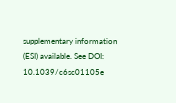supplementary information (ESI) available. See DOI: 10.1039/c6sc01105e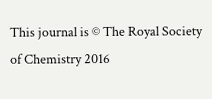This journal is © The Royal Society of Chemistry 2016